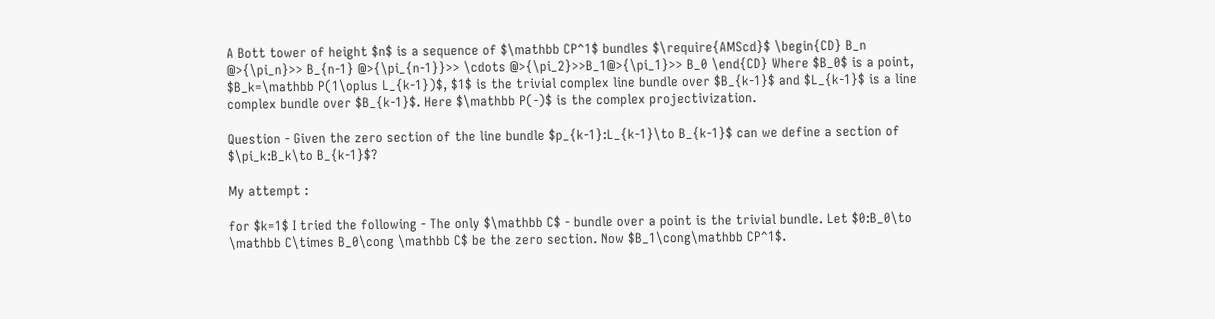A Bott tower of height $n$ is a sequence of $\mathbb CP^1$ bundles $\require{AMScd}$ \begin{CD} B_n @>{\pi_n}>> B_{n-1} @>{\pi_{n-1}}>> \cdots @>{\pi_2}>>B_1@>{\pi_1}>> B_0 \end{CD} Where $B_0$ is a point, $B_k=\mathbb P(1\oplus L_{k-1})$, $1$ is the trivial complex line bundle over $B_{k-1}$ and $L_{k-1}$ is a line complex bundle over $B_{k-1}$. Here $\mathbb P(-)$ is the complex projectivization.

Question - Given the zero section of the line bundle $p_{k-1}:L_{k-1}\to B_{k-1}$ can we define a section of $\pi_k:B_k\to B_{k-1}$?

My attempt :

for $k=1$ I tried the following - The only $\mathbb C$ - bundle over a point is the trivial bundle. Let $0:B_0\to \mathbb C\times B_0\cong \mathbb C$ be the zero section. Now $B_1\cong\mathbb CP^1$.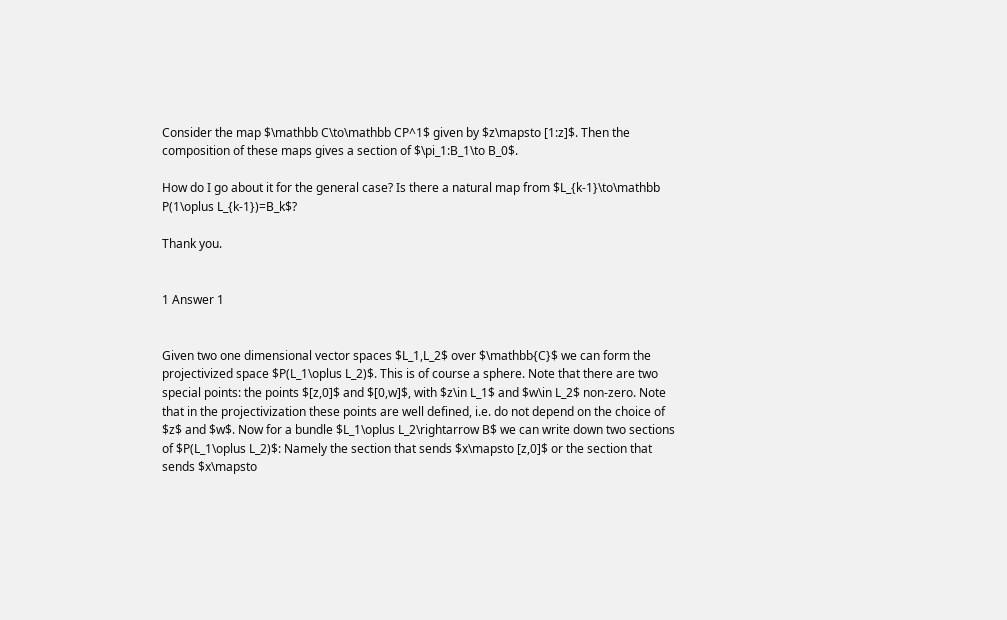Consider the map $\mathbb C\to\mathbb CP^1$ given by $z\mapsto [1:z]$. Then the composition of these maps gives a section of $\pi_1:B_1\to B_0$.

How do I go about it for the general case? Is there a natural map from $L_{k-1}\to\mathbb P(1\oplus L_{k-1})=B_k$?

Thank you.


1 Answer 1


Given two one dimensional vector spaces $L_1,L_2$ over $\mathbb{C}$ we can form the projectivized space $P(L_1\oplus L_2)$. This is of course a sphere. Note that there are two special points: the points $[z,0]$ and $[0,w]$, with $z\in L_1$ and $w\in L_2$ non-zero. Note that in the projectivization these points are well defined, i.e. do not depend on the choice of $z$ and $w$. Now for a bundle $L_1\oplus L_2\rightarrow B$ we can write down two sections of $P(L_1\oplus L_2)$: Namely the section that sends $x\mapsto [z,0]$ or the section that sends $x\mapsto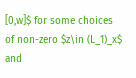[0,w]$ for some choices of non-zero $z\in (L_1)_x$ and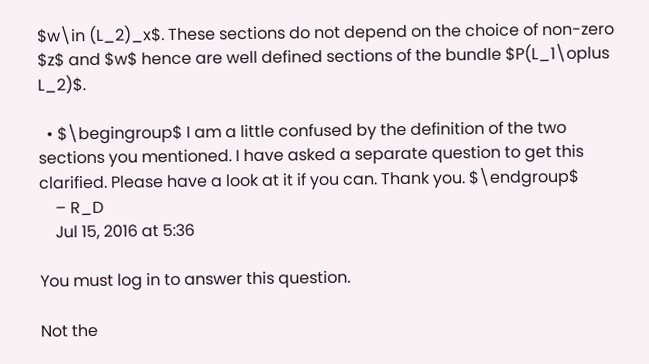$w\in (L_2)_x$. These sections do not depend on the choice of non-zero $z$ and $w$ hence are well defined sections of the bundle $P(L_1\oplus L_2)$.

  • $\begingroup$ I am a little confused by the definition of the two sections you mentioned. I have asked a separate question to get this clarified. Please have a look at it if you can. Thank you. $\endgroup$
    – R_D
    Jul 15, 2016 at 5:36

You must log in to answer this question.

Not the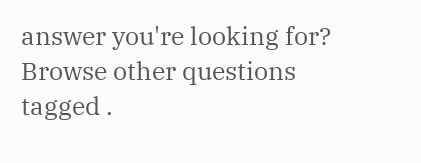answer you're looking for? Browse other questions tagged .